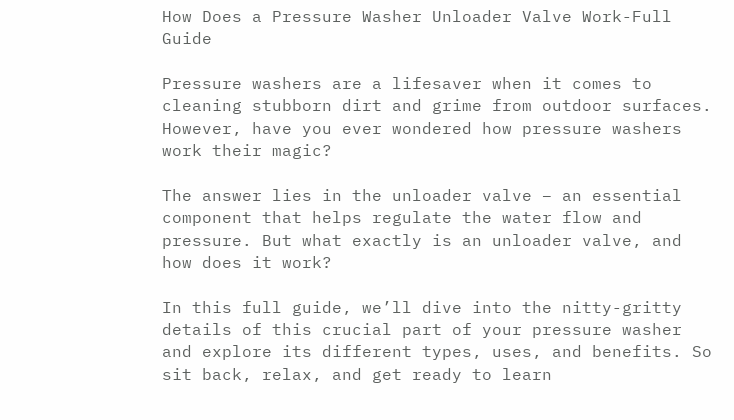How Does a Pressure Washer Unloader Valve Work-Full Guide

Pressure washers are a lifesaver when it comes to cleaning stubborn dirt and grime from outdoor surfaces. However, have you ever wondered how pressure washers work their magic?

The answer lies in the unloader valve – an essential component that helps regulate the water flow and pressure. But what exactly is an unloader valve, and how does it work?

In this full guide, we’ll dive into the nitty-gritty details of this crucial part of your pressure washer and explore its different types, uses, and benefits. So sit back, relax, and get ready to learn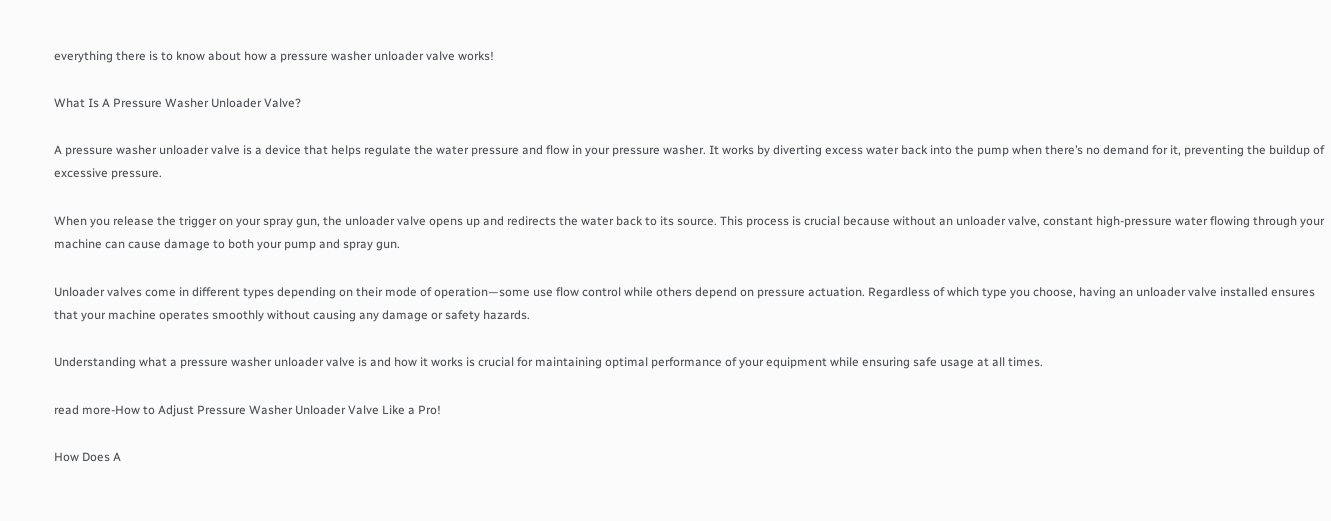everything there is to know about how a pressure washer unloader valve works!

What Is A Pressure Washer Unloader Valve?

A pressure washer unloader valve is a device that helps regulate the water pressure and flow in your pressure washer. It works by diverting excess water back into the pump when there’s no demand for it, preventing the buildup of excessive pressure.

When you release the trigger on your spray gun, the unloader valve opens up and redirects the water back to its source. This process is crucial because without an unloader valve, constant high-pressure water flowing through your machine can cause damage to both your pump and spray gun.

Unloader valves come in different types depending on their mode of operation—some use flow control while others depend on pressure actuation. Regardless of which type you choose, having an unloader valve installed ensures that your machine operates smoothly without causing any damage or safety hazards.

Understanding what a pressure washer unloader valve is and how it works is crucial for maintaining optimal performance of your equipment while ensuring safe usage at all times.

read more-How to Adjust Pressure Washer Unloader Valve Like a Pro!

How Does A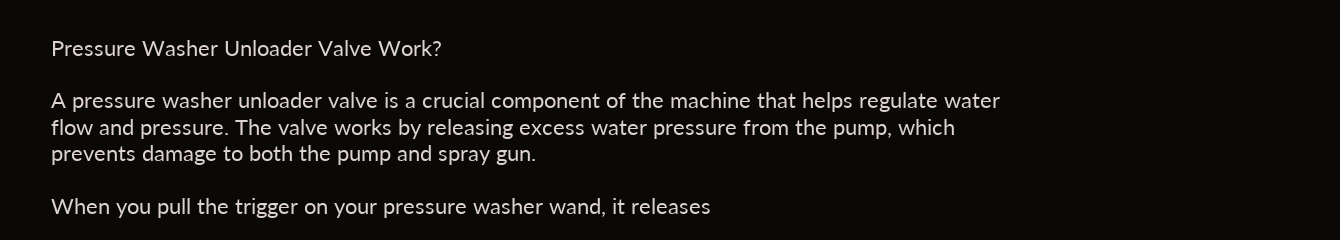Pressure Washer Unloader Valve Work?

A pressure washer unloader valve is a crucial component of the machine that helps regulate water flow and pressure. The valve works by releasing excess water pressure from the pump, which prevents damage to both the pump and spray gun.

When you pull the trigger on your pressure washer wand, it releases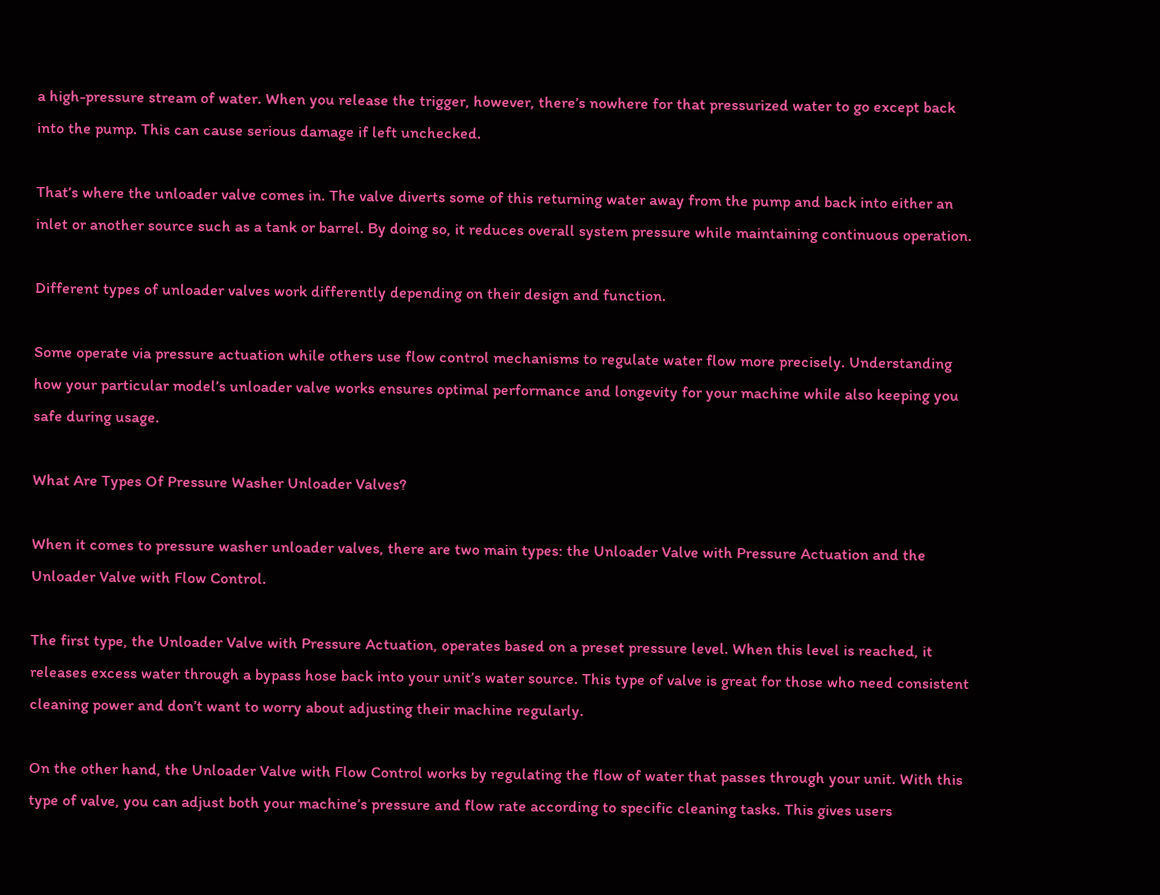a high-pressure stream of water. When you release the trigger, however, there’s nowhere for that pressurized water to go except back into the pump. This can cause serious damage if left unchecked.

That’s where the unloader valve comes in. The valve diverts some of this returning water away from the pump and back into either an inlet or another source such as a tank or barrel. By doing so, it reduces overall system pressure while maintaining continuous operation.

Different types of unloader valves work differently depending on their design and function.

Some operate via pressure actuation while others use flow control mechanisms to regulate water flow more precisely. Understanding how your particular model’s unloader valve works ensures optimal performance and longevity for your machine while also keeping you safe during usage.

What Are Types Of Pressure Washer Unloader Valves?

When it comes to pressure washer unloader valves, there are two main types: the Unloader Valve with Pressure Actuation and the Unloader Valve with Flow Control.

The first type, the Unloader Valve with Pressure Actuation, operates based on a preset pressure level. When this level is reached, it releases excess water through a bypass hose back into your unit’s water source. This type of valve is great for those who need consistent cleaning power and don’t want to worry about adjusting their machine regularly.

On the other hand, the Unloader Valve with Flow Control works by regulating the flow of water that passes through your unit. With this type of valve, you can adjust both your machine’s pressure and flow rate according to specific cleaning tasks. This gives users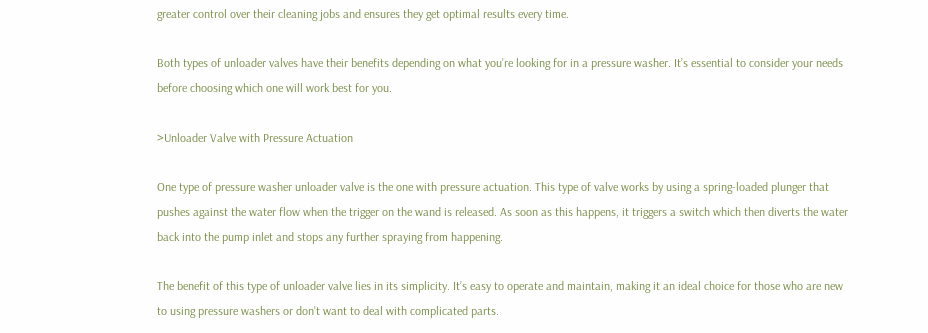greater control over their cleaning jobs and ensures they get optimal results every time.

Both types of unloader valves have their benefits depending on what you’re looking for in a pressure washer. It’s essential to consider your needs before choosing which one will work best for you.

>Unloader Valve with Pressure Actuation

One type of pressure washer unloader valve is the one with pressure actuation. This type of valve works by using a spring-loaded plunger that pushes against the water flow when the trigger on the wand is released. As soon as this happens, it triggers a switch which then diverts the water back into the pump inlet and stops any further spraying from happening.

The benefit of this type of unloader valve lies in its simplicity. It’s easy to operate and maintain, making it an ideal choice for those who are new to using pressure washers or don’t want to deal with complicated parts.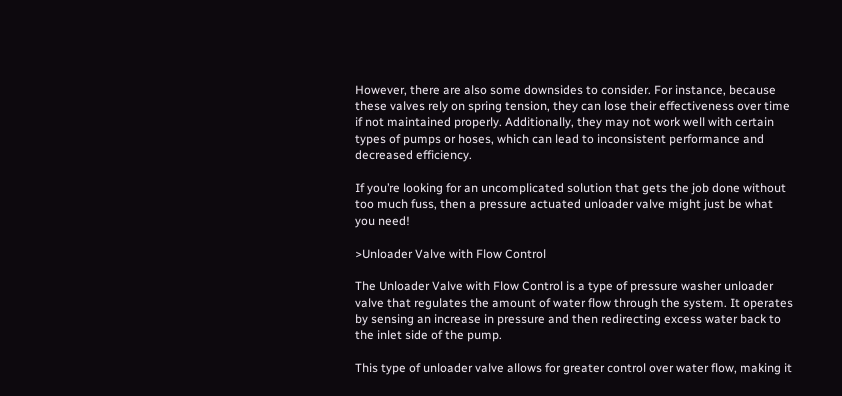However, there are also some downsides to consider. For instance, because these valves rely on spring tension, they can lose their effectiveness over time if not maintained properly. Additionally, they may not work well with certain types of pumps or hoses, which can lead to inconsistent performance and decreased efficiency.

If you’re looking for an uncomplicated solution that gets the job done without too much fuss, then a pressure actuated unloader valve might just be what you need!

>Unloader Valve with Flow Control

The Unloader Valve with Flow Control is a type of pressure washer unloader valve that regulates the amount of water flow through the system. It operates by sensing an increase in pressure and then redirecting excess water back to the inlet side of the pump.

This type of unloader valve allows for greater control over water flow, making it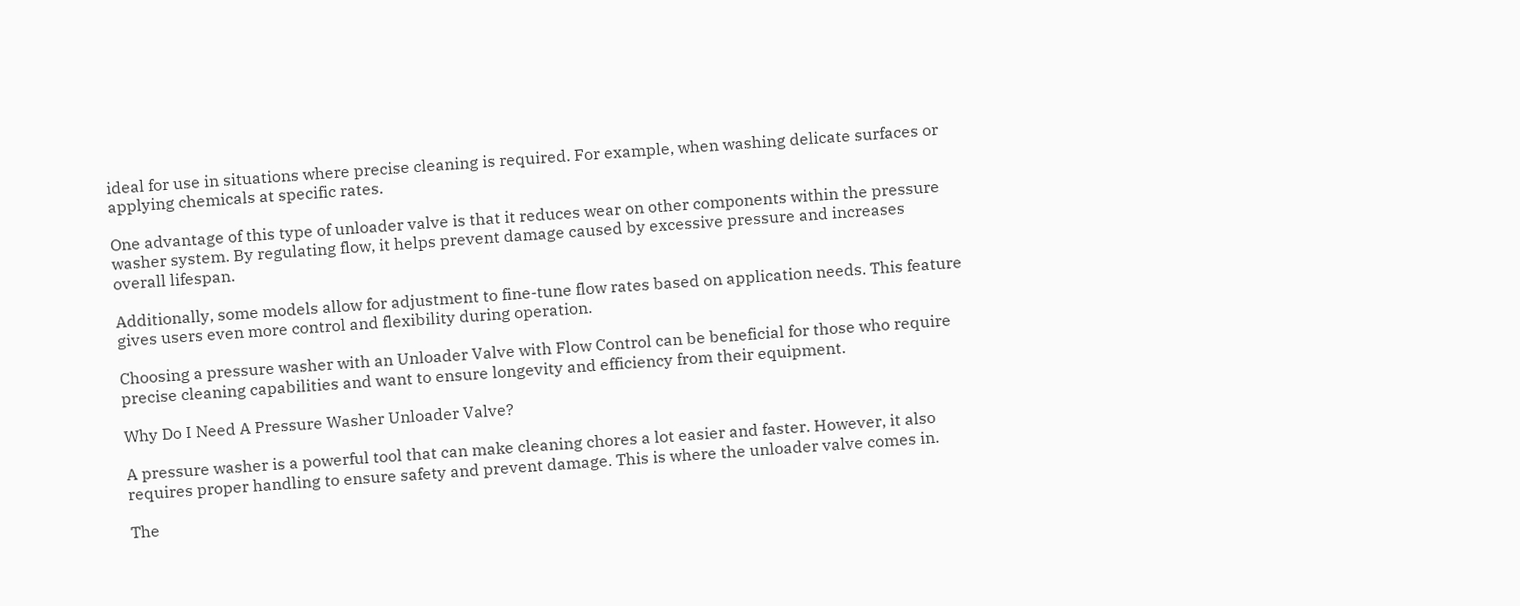ideal for use in situations where precise cleaning is required. For example, when washing delicate surfaces or applying chemicals at specific rates.

One advantage of this type of unloader valve is that it reduces wear on other components within the pressure washer system. By regulating flow, it helps prevent damage caused by excessive pressure and increases overall lifespan.

Additionally, some models allow for adjustment to fine-tune flow rates based on application needs. This feature gives users even more control and flexibility during operation.

Choosing a pressure washer with an Unloader Valve with Flow Control can be beneficial for those who require precise cleaning capabilities and want to ensure longevity and efficiency from their equipment.

Why Do I Need A Pressure Washer Unloader Valve?

A pressure washer is a powerful tool that can make cleaning chores a lot easier and faster. However, it also requires proper handling to ensure safety and prevent damage. This is where the unloader valve comes in.

The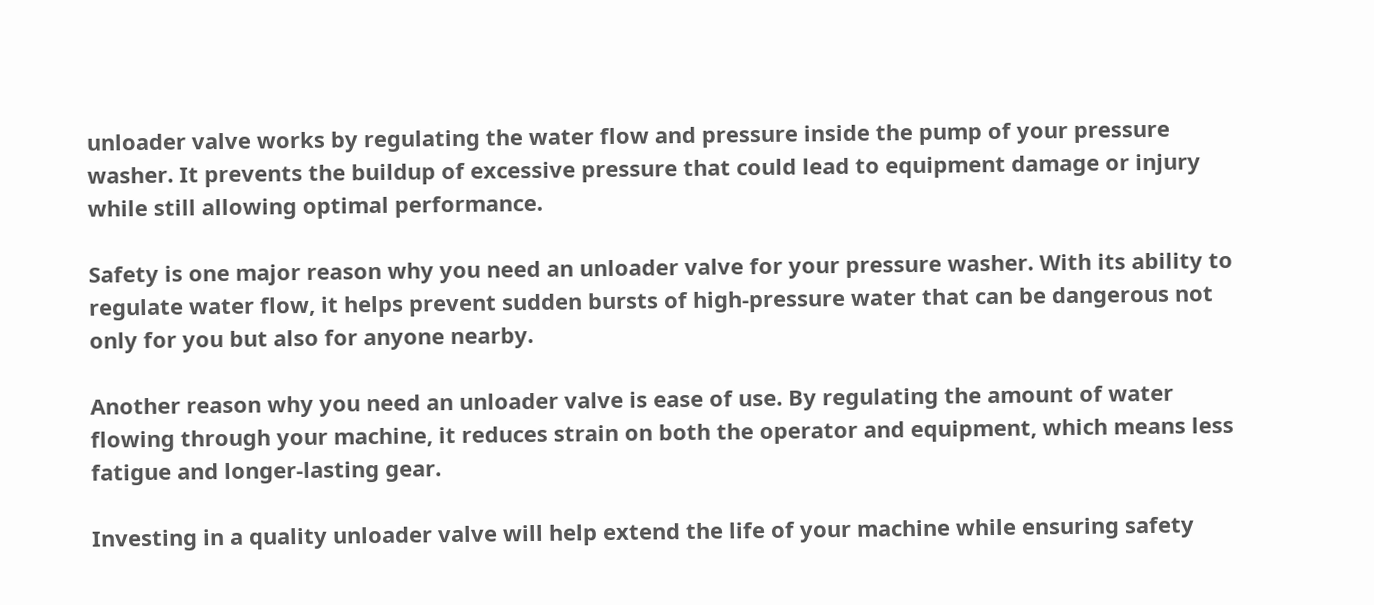unloader valve works by regulating the water flow and pressure inside the pump of your pressure washer. It prevents the buildup of excessive pressure that could lead to equipment damage or injury while still allowing optimal performance.

Safety is one major reason why you need an unloader valve for your pressure washer. With its ability to regulate water flow, it helps prevent sudden bursts of high-pressure water that can be dangerous not only for you but also for anyone nearby.

Another reason why you need an unloader valve is ease of use. By regulating the amount of water flowing through your machine, it reduces strain on both the operator and equipment, which means less fatigue and longer-lasting gear.

Investing in a quality unloader valve will help extend the life of your machine while ensuring safety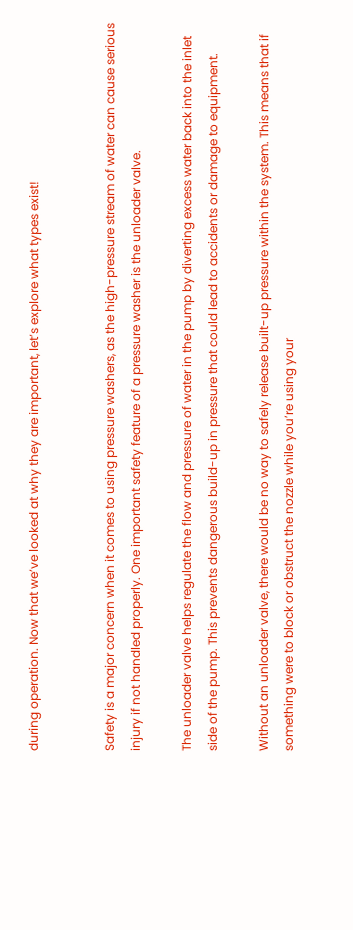during operation. Now that we’ve looked at why they are important, let’s explore what types exist!


Safety is a major concern when it comes to using pressure washers, as the high-pressure stream of water can cause serious injury if not handled properly. One important safety feature of a pressure washer is the unloader valve.

The unloader valve helps regulate the flow and pressure of water in the pump by diverting excess water back into the inlet side of the pump. This prevents dangerous build-up in pressure that could lead to accidents or damage to equipment.

Without an unloader valve, there would be no way to safely release built-up pressure within the system. This means that if something were to block or obstruct the nozzle while you’re using your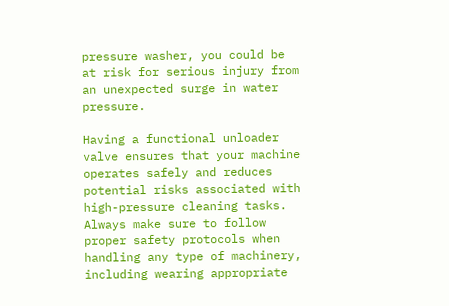pressure washer, you could be at risk for serious injury from an unexpected surge in water pressure.

Having a functional unloader valve ensures that your machine operates safely and reduces potential risks associated with high-pressure cleaning tasks. Always make sure to follow proper safety protocols when handling any type of machinery, including wearing appropriate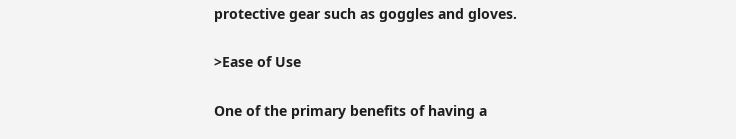protective gear such as goggles and gloves.

>Ease of Use

One of the primary benefits of having a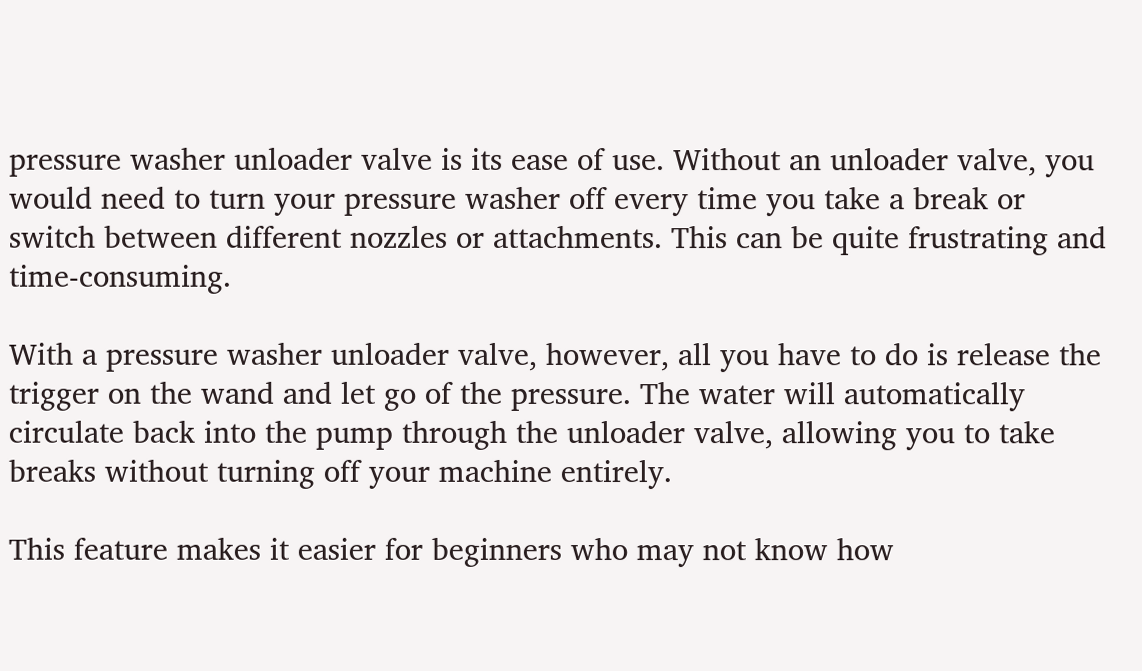pressure washer unloader valve is its ease of use. Without an unloader valve, you would need to turn your pressure washer off every time you take a break or switch between different nozzles or attachments. This can be quite frustrating and time-consuming.

With a pressure washer unloader valve, however, all you have to do is release the trigger on the wand and let go of the pressure. The water will automatically circulate back into the pump through the unloader valve, allowing you to take breaks without turning off your machine entirely.

This feature makes it easier for beginners who may not know how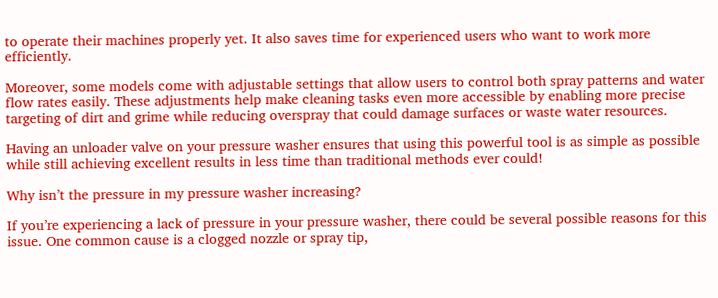to operate their machines properly yet. It also saves time for experienced users who want to work more efficiently.

Moreover, some models come with adjustable settings that allow users to control both spray patterns and water flow rates easily. These adjustments help make cleaning tasks even more accessible by enabling more precise targeting of dirt and grime while reducing overspray that could damage surfaces or waste water resources.

Having an unloader valve on your pressure washer ensures that using this powerful tool is as simple as possible while still achieving excellent results in less time than traditional methods ever could!

Why isn’t the pressure in my pressure washer increasing?

If you’re experiencing a lack of pressure in your pressure washer, there could be several possible reasons for this issue. One common cause is a clogged nozzle or spray tip,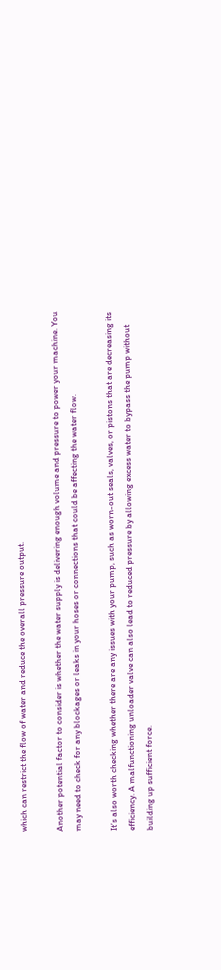which can restrict the flow of water and reduce the overall pressure output.

Another potential factor to consider is whether the water supply is delivering enough volume and pressure to power your machine. You may need to check for any blockages or leaks in your hoses or connections that could be affecting the water flow.

It’s also worth checking whether there are any issues with your pump, such as worn-out seals, valves, or pistons that are decreasing its efficiency. A malfunctioning unloader valve can also lead to reduced pressure by allowing excess water to bypass the pump without building up sufficient force.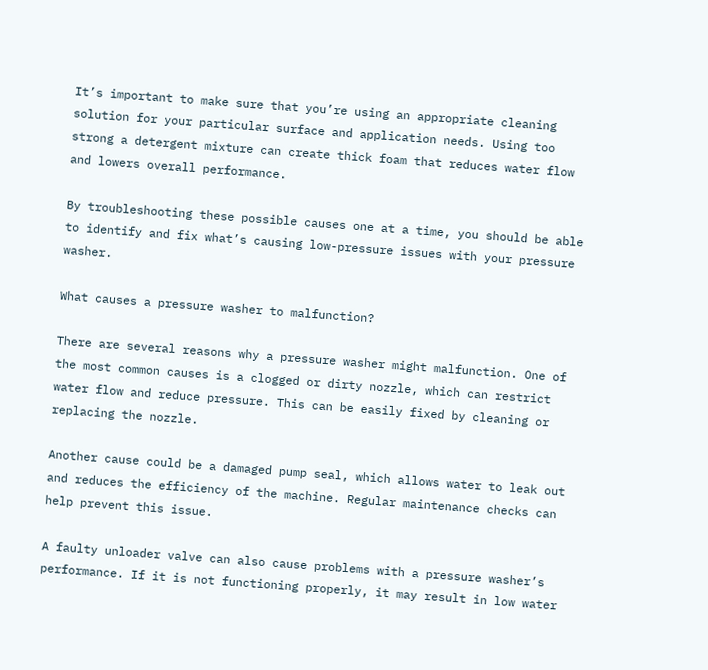It’s important to make sure that you’re using an appropriate cleaning solution for your particular surface and application needs. Using too strong a detergent mixture can create thick foam that reduces water flow and lowers overall performance.

By troubleshooting these possible causes one at a time, you should be able to identify and fix what’s causing low-pressure issues with your pressure washer.

What causes a pressure washer to malfunction?

There are several reasons why a pressure washer might malfunction. One of the most common causes is a clogged or dirty nozzle, which can restrict water flow and reduce pressure. This can be easily fixed by cleaning or replacing the nozzle.

Another cause could be a damaged pump seal, which allows water to leak out and reduces the efficiency of the machine. Regular maintenance checks can help prevent this issue.

A faulty unloader valve can also cause problems with a pressure washer’s performance. If it is not functioning properly, it may result in low water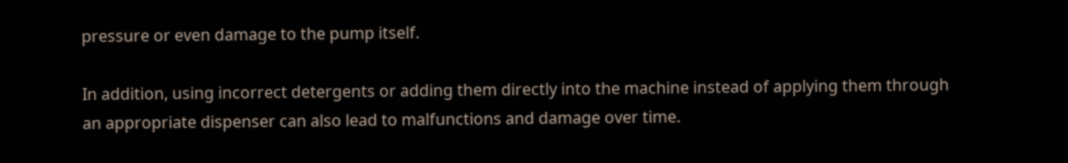pressure or even damage to the pump itself.

In addition, using incorrect detergents or adding them directly into the machine instead of applying them through an appropriate dispenser can also lead to malfunctions and damage over time.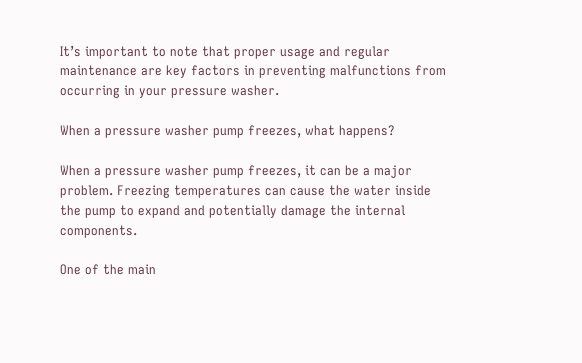It’s important to note that proper usage and regular maintenance are key factors in preventing malfunctions from occurring in your pressure washer.

When a pressure washer pump freezes, what happens?

When a pressure washer pump freezes, it can be a major problem. Freezing temperatures can cause the water inside the pump to expand and potentially damage the internal components.

One of the main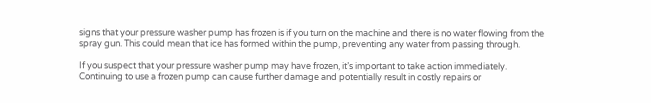signs that your pressure washer pump has frozen is if you turn on the machine and there is no water flowing from the spray gun. This could mean that ice has formed within the pump, preventing any water from passing through.

If you suspect that your pressure washer pump may have frozen, it’s important to take action immediately. Continuing to use a frozen pump can cause further damage and potentially result in costly repairs or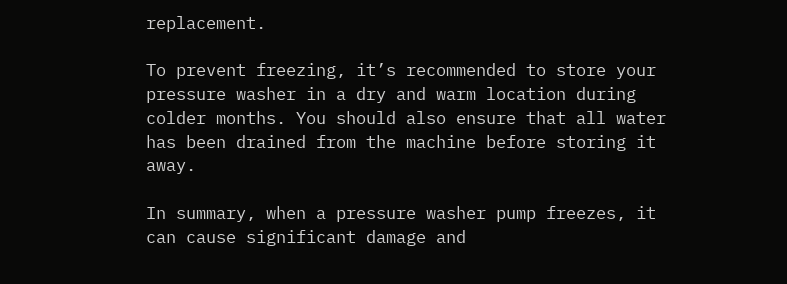replacement.

To prevent freezing, it’s recommended to store your pressure washer in a dry and warm location during colder months. You should also ensure that all water has been drained from the machine before storing it away.

In summary, when a pressure washer pump freezes, it can cause significant damage and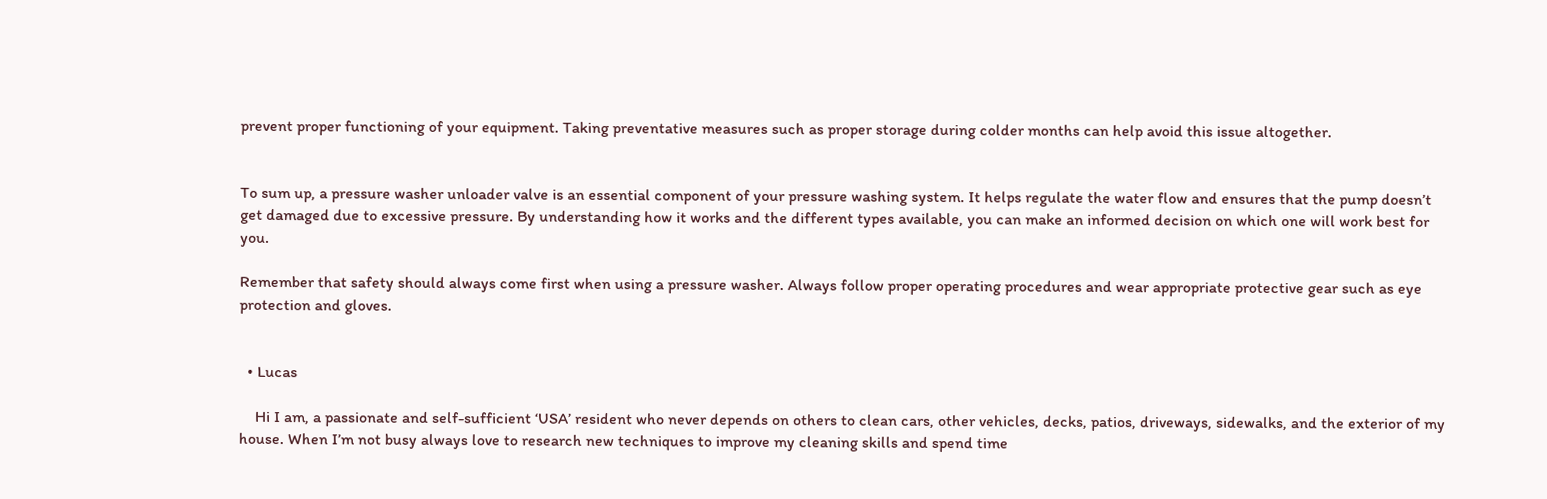prevent proper functioning of your equipment. Taking preventative measures such as proper storage during colder months can help avoid this issue altogether.


To sum up, a pressure washer unloader valve is an essential component of your pressure washing system. It helps regulate the water flow and ensures that the pump doesn’t get damaged due to excessive pressure. By understanding how it works and the different types available, you can make an informed decision on which one will work best for you.

Remember that safety should always come first when using a pressure washer. Always follow proper operating procedures and wear appropriate protective gear such as eye protection and gloves.


  • Lucas

    Hi I am, a passionate and self-sufficient ‘USA’ resident who never depends on others to clean cars, other vehicles, decks, patios, driveways, sidewalks, and the exterior of my house. When I’m not busy always love to research new techniques to improve my cleaning skills and spend time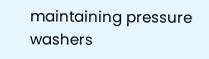maintaining pressure washers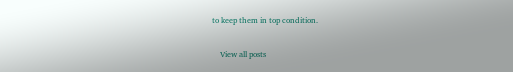to keep them in top condition.

    View all posts